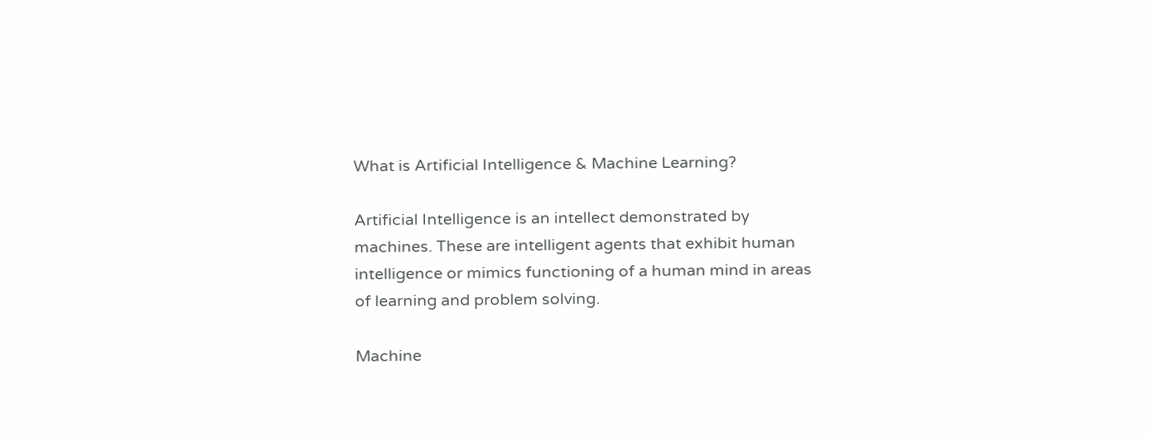What is Artificial Intelligence & Machine Learning?

Artificial Intelligence is an intellect demonstrated by machines. These are intelligent agents that exhibit human intelligence or mimics functioning of a human mind in areas of learning and problem solving.

Machine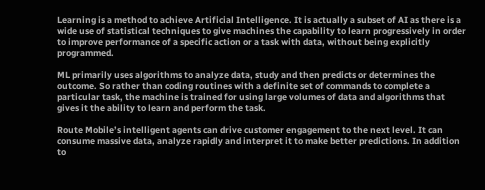Learning is a method to achieve Artificial Intelligence. It is actually a subset of AI as there is a wide use of statistical techniques to give machines the capability to learn progressively in order to improve performance of a specific action or a task with data, without being explicitly programmed.

ML primarily uses algorithms to analyze data, study and then predicts or determines the outcome. So rather than coding routines with a definite set of commands to complete a particular task, the machine is trained for using large volumes of data and algorithms that gives it the ability to learn and perform the task.

Route Mobile’s intelligent agents can drive customer engagement to the next level. It can consume massive data, analyze rapidly and interpret it to make better predictions. In addition to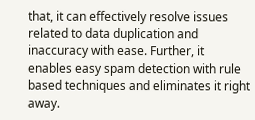that, it can effectively resolve issues related to data duplication and inaccuracy with ease. Further, it enables easy spam detection with rule based techniques and eliminates it right away.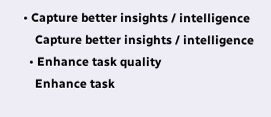• Capture better insights / intelligence
    Capture better insights / intelligence
  • Enhance task quality
    Enhance task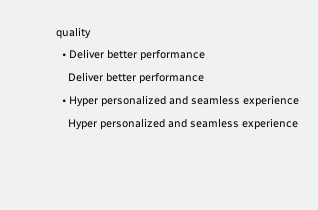quality
  • Deliver better performance
    Deliver better performance
  • Hyper personalized and seamless experience
    Hyper personalized and seamless experience